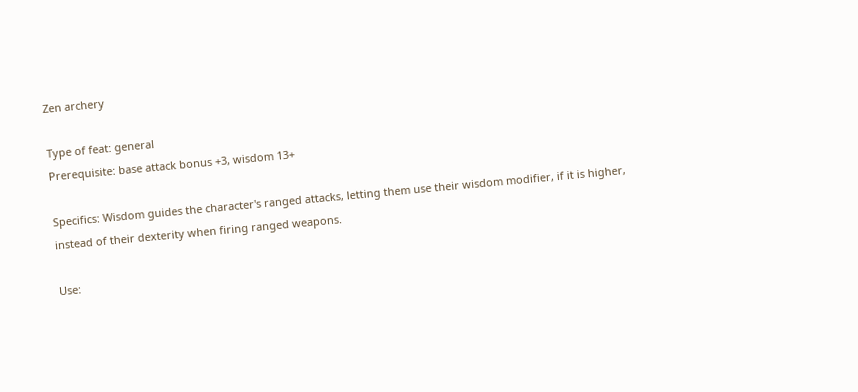Zen archery

Type of feat: general
Prerequisite: base attack bonus +3, wisdom 13+

Specifics: Wisdom guides the character's ranged attacks, letting them use their wisdom modifier, if it is higher, instead of their dexterity when firing ranged weapons.

Use: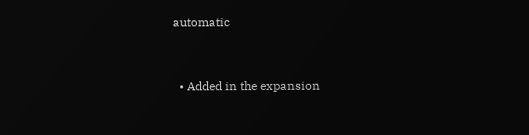automatic


  • Added in the expansion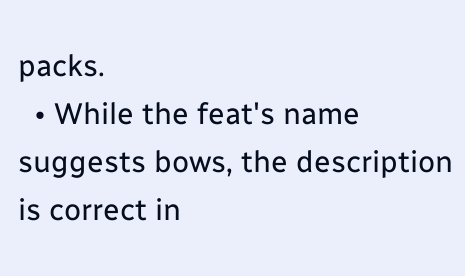packs.
  • While the feat's name suggests bows, the description is correct in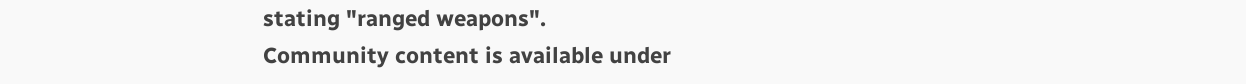stating "ranged weapons".
Community content is available under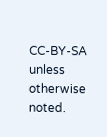CC-BY-SA unless otherwise noted.